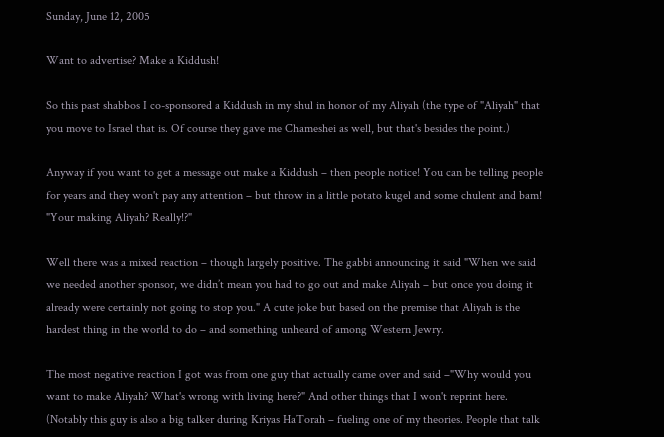Sunday, June 12, 2005

Want to advertise? Make a Kiddush!

So this past shabbos I co-sponsored a Kiddush in my shul in honor of my Aliyah (the type of "Aliyah" that you move to Israel that is. Of course they gave me Chameshei as well, but that's besides the point.)

Anyway if you want to get a message out make a Kiddush – then people notice! You can be telling people for years and they won't pay any attention – but throw in a little potato kugel and some chulent and bam! "Your making Aliyah? Really!?"

Well there was a mixed reaction – though largely positive. The gabbi announcing it said "When we said we needed another sponsor, we didn’t mean you had to go out and make Aliyah – but once you doing it already were certainly not going to stop you." A cute joke but based on the premise that Aliyah is the hardest thing in the world to do – and something unheard of among Western Jewry.

The most negative reaction I got was from one guy that actually came over and said –"Why would you want to make Aliyah? What's wrong with living here?" And other things that I won't reprint here. (Notably this guy is also a big talker during Kriyas HaTorah – fueling one of my theories. People that talk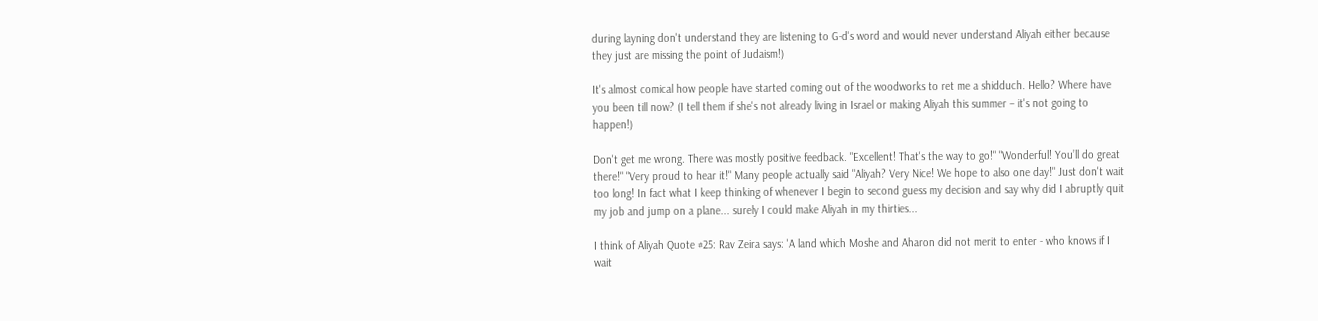during layning don't understand they are listening to G-d's word and would never understand Aliyah either because they just are missing the point of Judaism!)

It's almost comical how people have started coming out of the woodworks to ret me a shidduch. Hello? Where have you been till now? (I tell them if she's not already living in Israel or making Aliyah this summer – it's not going to happen!)

Don't get me wrong. There was mostly positive feedback. "Excellent! That's the way to go!" "Wonderful! You’ll do great there!" "Very proud to hear it!" Many people actually said "Aliyah? Very Nice! We hope to also one day!" Just don't wait too long! In fact what I keep thinking of whenever I begin to second guess my decision and say why did I abruptly quit my job and jump on a plane... surely I could make Aliyah in my thirties...

I think of Aliyah Quote #25: Rav Zeira says: 'A land which Moshe and Aharon did not merit to enter - who knows if I wait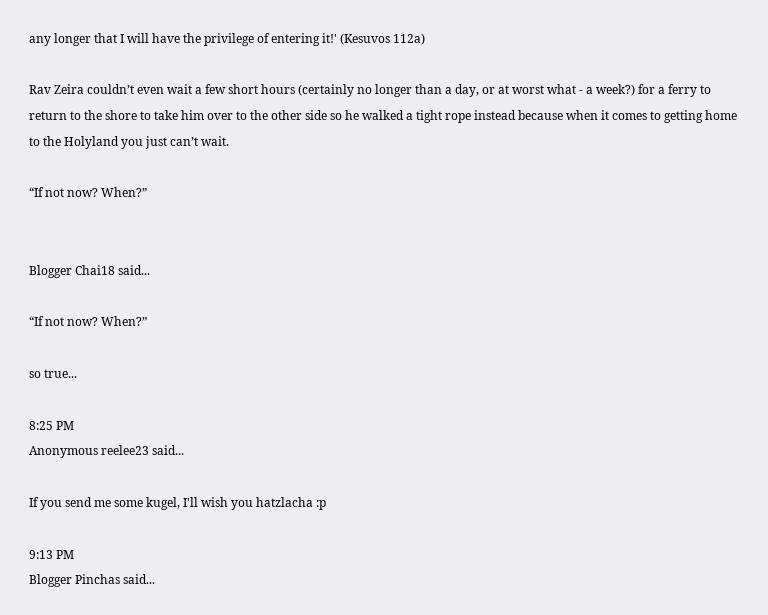any longer that I will have the privilege of entering it!' (Kesuvos 112a)

Rav Zeira couldn’t even wait a few short hours (certainly no longer than a day, or at worst what - a week?) for a ferry to return to the shore to take him over to the other side so he walked a tight rope instead because when it comes to getting home to the Holyland you just can’t wait.

“If not now? When?”


Blogger Chai18 said...

“If not now? When?”

so true...

8:25 PM
Anonymous reelee23 said...

If you send me some kugel, I'll wish you hatzlacha :p

9:13 PM
Blogger Pinchas said...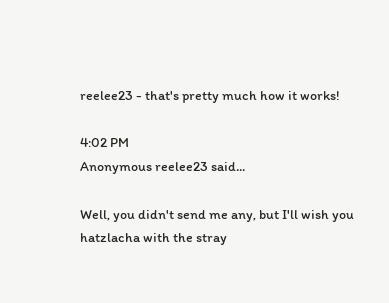reelee23 - that's pretty much how it works!

4:02 PM
Anonymous reelee23 said...

Well, you didn't send me any, but I'll wish you hatzlacha with the stray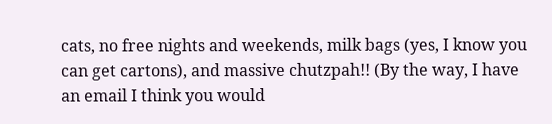cats, no free nights and weekends, milk bags (yes, I know you can get cartons), and massive chutzpah!! (By the way, I have an email I think you would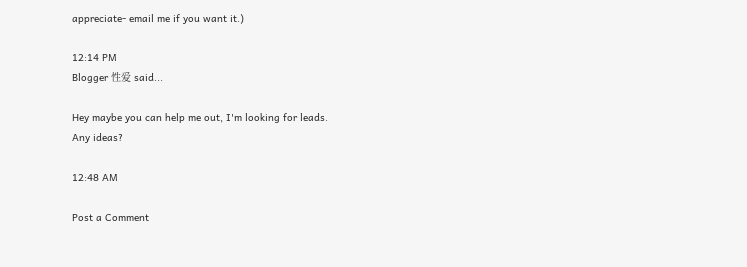appreciate- email me if you want it.)

12:14 PM
Blogger 性爱 said...

Hey maybe you can help me out, I'm looking for leads.
Any ideas?

12:48 AM

Post a Comment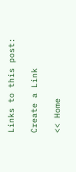Links to this post:

Create a Link

<< Home